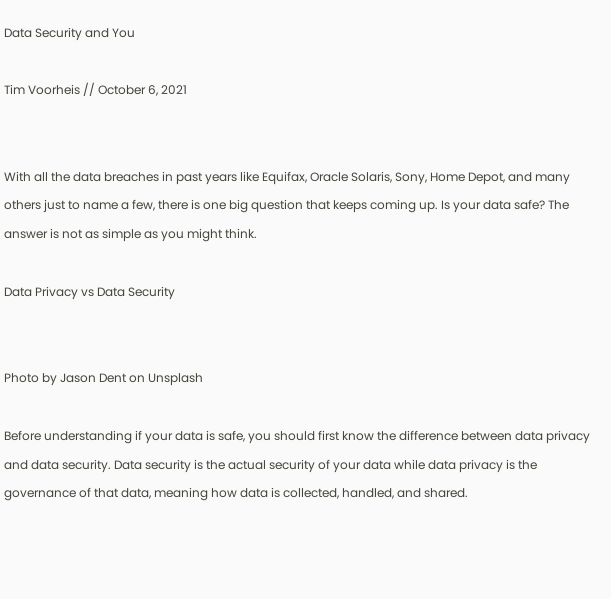Data Security and You

Tim Voorheis // October 6, 2021


With all the data breaches in past years like Equifax, Oracle Solaris, Sony, Home Depot, and many others just to name a few, there is one big question that keeps coming up. Is your data safe? The answer is not as simple as you might think.

Data Privacy vs Data Security


Photo by Jason Dent on Unsplash

Before understanding if your data is safe, you should first know the difference between data privacy and data security. Data security is the actual security of your data while data privacy is the governance of that data, meaning how data is collected, handled, and shared.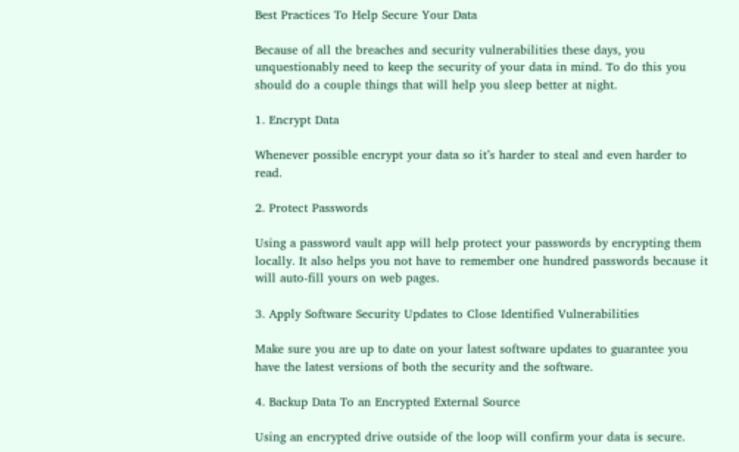Best Practices To Help Secure Your Data

Because of all the breaches and security vulnerabilities these days, you unquestionably need to keep the security of your data in mind. To do this you should do a couple things that will help you sleep better at night.

1. Encrypt Data

Whenever possible encrypt your data so it’s harder to steal and even harder to read.

2. Protect Passwords

Using a password vault app will help protect your passwords by encrypting them locally. It also helps you not have to remember one hundred passwords because it will auto-fill yours on web pages.

3. Apply Software Security Updates to Close Identified Vulnerabilities

Make sure you are up to date on your latest software updates to guarantee you have the latest versions of both the security and the software.

4. Backup Data To an Encrypted External Source

Using an encrypted drive outside of the loop will confirm your data is secure.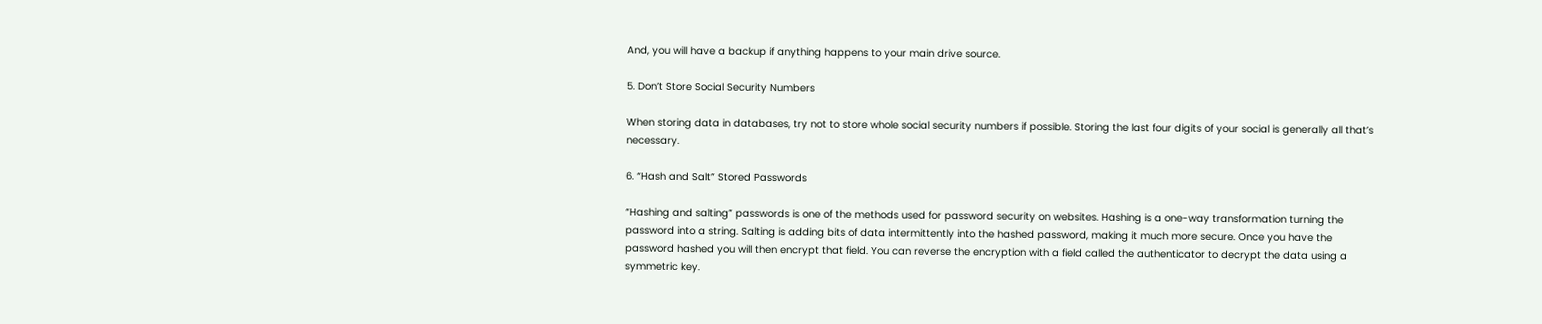And, you will have a backup if anything happens to your main drive source.

5. Don’t Store Social Security Numbers

When storing data in databases, try not to store whole social security numbers if possible. Storing the last four digits of your social is generally all that’s necessary.

6. “Hash and Salt” Stored Passwords

“Hashing and salting” passwords is one of the methods used for password security on websites. Hashing is a one-way transformation turning the password into a string. Salting is adding bits of data intermittently into the hashed password, making it much more secure. Once you have the password hashed you will then encrypt that field. You can reverse the encryption with a field called the authenticator to decrypt the data using a symmetric key.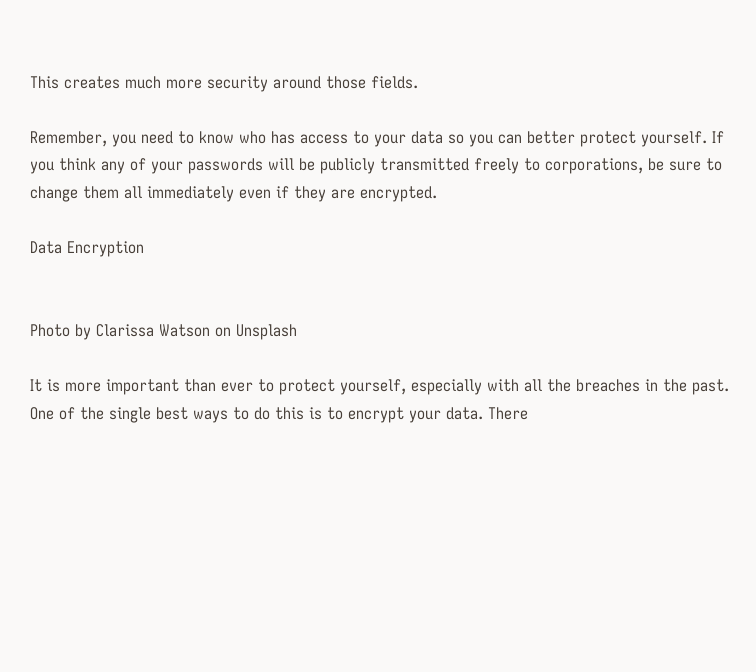This creates much more security around those fields.

Remember, you need to know who has access to your data so you can better protect yourself. If you think any of your passwords will be publicly transmitted freely to corporations, be sure to change them all immediately even if they are encrypted.

Data Encryption


Photo by Clarissa Watson on Unsplash

It is more important than ever to protect yourself, especially with all the breaches in the past. One of the single best ways to do this is to encrypt your data. There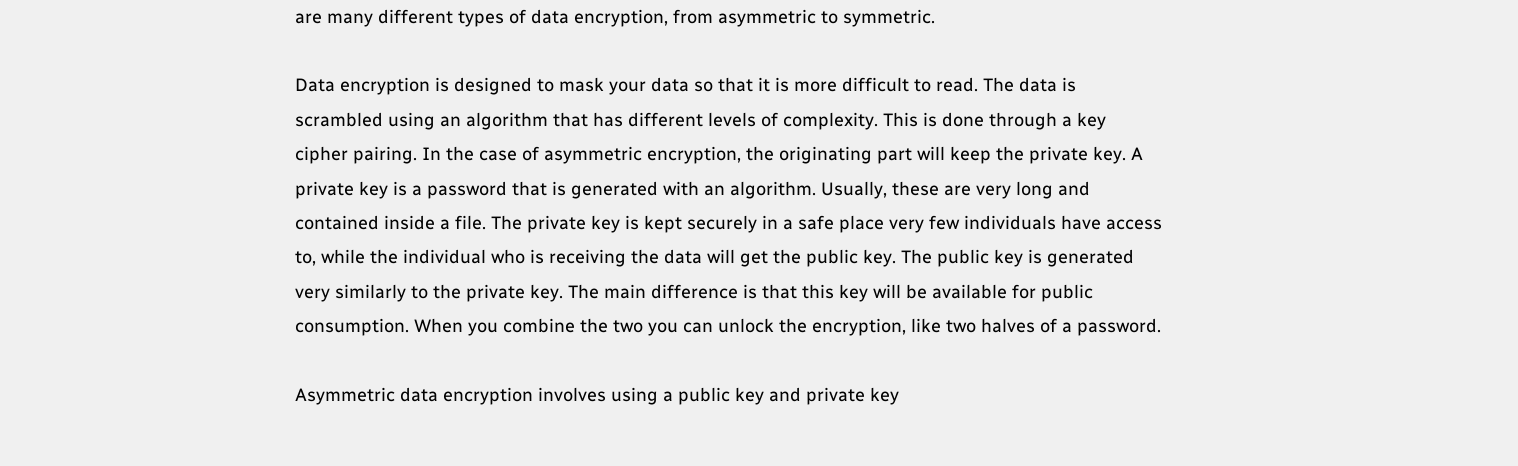are many different types of data encryption, from asymmetric to symmetric.

Data encryption is designed to mask your data so that it is more difficult to read. The data is scrambled using an algorithm that has different levels of complexity. This is done through a key cipher pairing. In the case of asymmetric encryption, the originating part will keep the private key. A private key is a password that is generated with an algorithm. Usually, these are very long and contained inside a file. The private key is kept securely in a safe place very few individuals have access to, while the individual who is receiving the data will get the public key. The public key is generated very similarly to the private key. The main difference is that this key will be available for public consumption. When you combine the two you can unlock the encryption, like two halves of a password.

Asymmetric data encryption involves using a public key and private key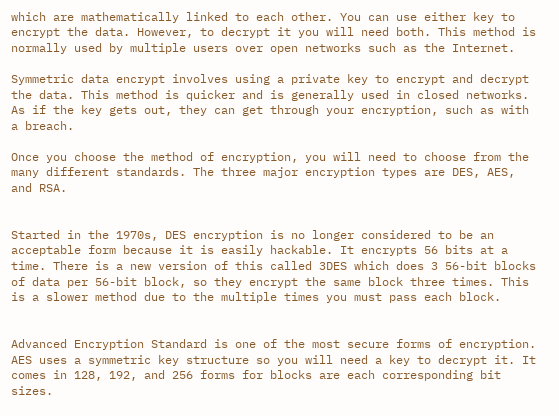which are mathematically linked to each other. You can use either key to encrypt the data. However, to decrypt it you will need both. This method is normally used by multiple users over open networks such as the Internet.

Symmetric data encrypt involves using a private key to encrypt and decrypt the data. This method is quicker and is generally used in closed networks. As if the key gets out, they can get through your encryption, such as with a breach.

Once you choose the method of encryption, you will need to choose from the many different standards. The three major encryption types are DES, AES, and RSA.


Started in the 1970s, DES encryption is no longer considered to be an acceptable form because it is easily hackable. It encrypts 56 bits at a time. There is a new version of this called 3DES which does 3 56-bit blocks of data per 56-bit block, so they encrypt the same block three times. This is a slower method due to the multiple times you must pass each block.


Advanced Encryption Standard is one of the most secure forms of encryption. AES uses a symmetric key structure so you will need a key to decrypt it. It comes in 128, 192, and 256 forms for blocks are each corresponding bit sizes.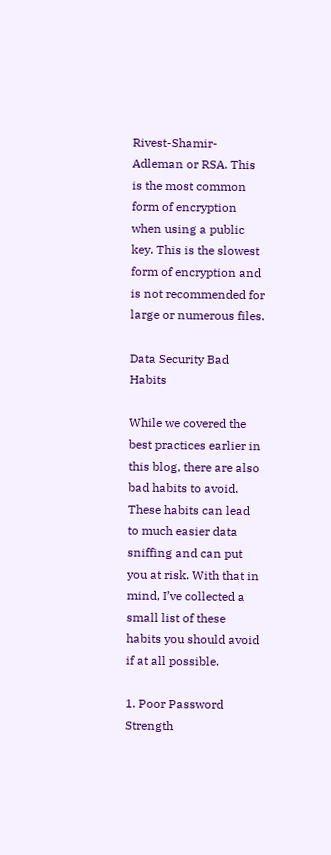Rivest-Shamir-Adleman or RSA. This is the most common form of encryption when using a public key. This is the slowest form of encryption and is not recommended for large or numerous files.

Data Security Bad Habits

While we covered the best practices earlier in this blog, there are also bad habits to avoid. These habits can lead to much easier data sniffing and can put you at risk. With that in mind, I’ve collected a small list of these habits you should avoid if at all possible.

1. Poor Password Strength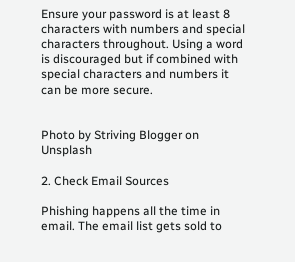Ensure your password is at least 8 characters with numbers and special characters throughout. Using a word is discouraged but if combined with special characters and numbers it can be more secure.


Photo by Striving Blogger on Unsplash

2. Check Email Sources

Phishing happens all the time in email. The email list gets sold to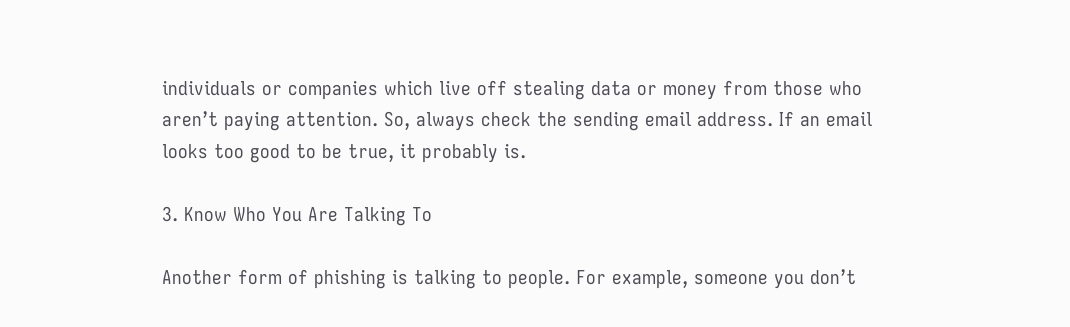individuals or companies which live off stealing data or money from those who aren’t paying attention. So, always check the sending email address. If an email looks too good to be true, it probably is.

3. Know Who You Are Talking To

Another form of phishing is talking to people. For example, someone you don’t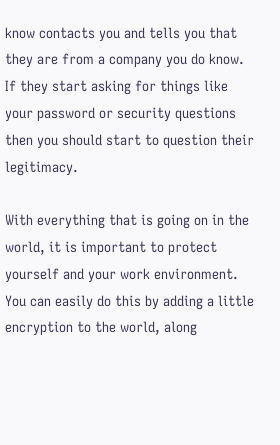know contacts you and tells you that they are from a company you do know. If they start asking for things like your password or security questions then you should start to question their legitimacy.

With everything that is going on in the world, it is important to protect yourself and your work environment. You can easily do this by adding a little encryption to the world, along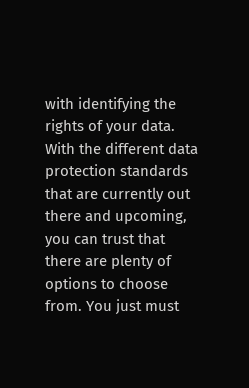with identifying the rights of your data. With the different data protection standards that are currently out there and upcoming, you can trust that there are plenty of options to choose from. You just must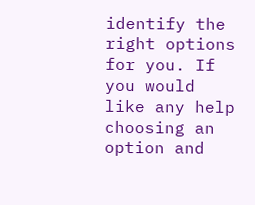identify the right options for you. If you would like any help choosing an option and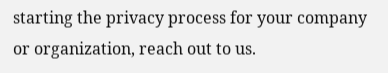starting the privacy process for your company or organization, reach out to us.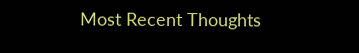Most Recent Thoughts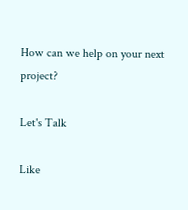How can we help on your next project?

Let's Talk

Like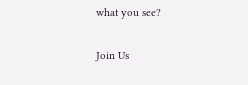what you see?

Join Us